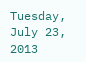Tuesday, July 23, 2013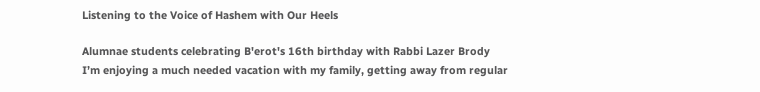Listening to the Voice of Hashem with Our Heels

Alumnae students celebrating B'erot's 16th birthday with Rabbi Lazer Brody
I’m enjoying a much needed vacation with my family, getting away from regular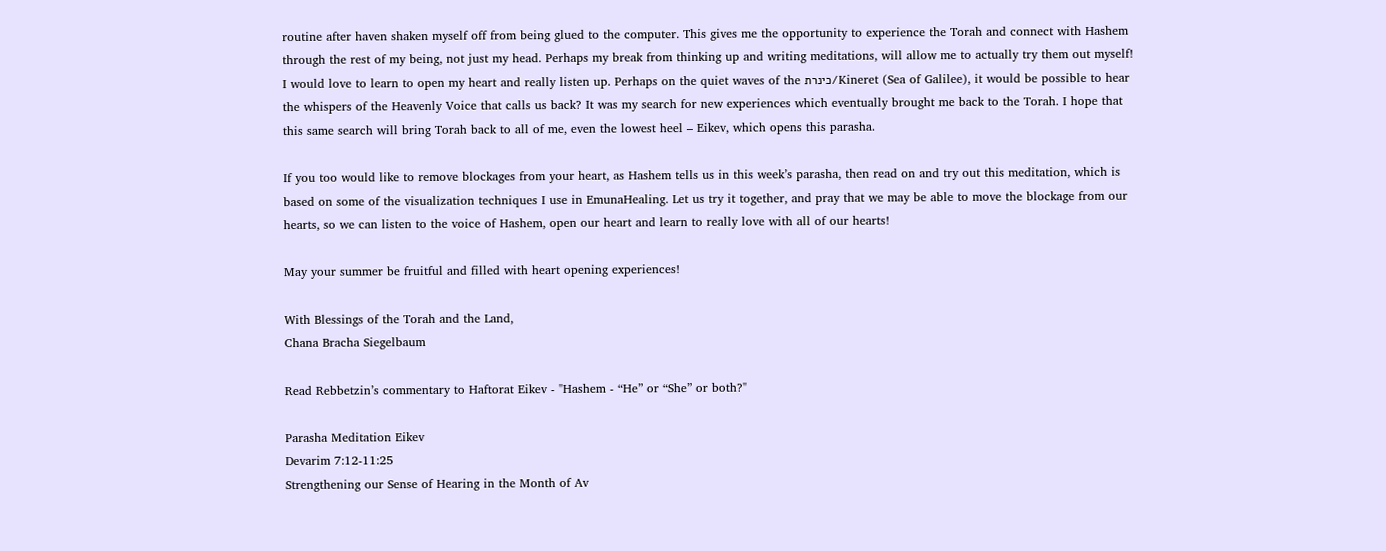routine after haven shaken myself off from being glued to the computer. This gives me the opportunity to experience the Torah and connect with Hashem through the rest of my being, not just my head. Perhaps my break from thinking up and writing meditations, will allow me to actually try them out myself! I would love to learn to open my heart and really listen up. Perhaps on the quiet waves of the כינרת/Kineret (Sea of Galilee), it would be possible to hear the whispers of the Heavenly Voice that calls us back? It was my search for new experiences which eventually brought me back to the Torah. I hope that this same search will bring Torah back to all of me, even the lowest heel – Eikev, which opens this parasha.

If you too would like to remove blockages from your heart, as Hashem tells us in this week’s parasha, then read on and try out this meditation, which is based on some of the visualization techniques I use in EmunaHealing. Let us try it together, and pray that we may be able to move the blockage from our hearts, so we can listen to the voice of Hashem, open our heart and learn to really love with all of our hearts!

May your summer be fruitful and filled with heart opening experiences!

With Blessings of the Torah and the Land,
Chana Bracha Siegelbaum

Read Rebbetzin’s commentary to Haftorat Eikev - "Hashem - “He” or “She” or both?"

Parasha Meditation Eikev
Devarim 7:12-11:25
Strengthening our Sense of Hearing in the Month of Av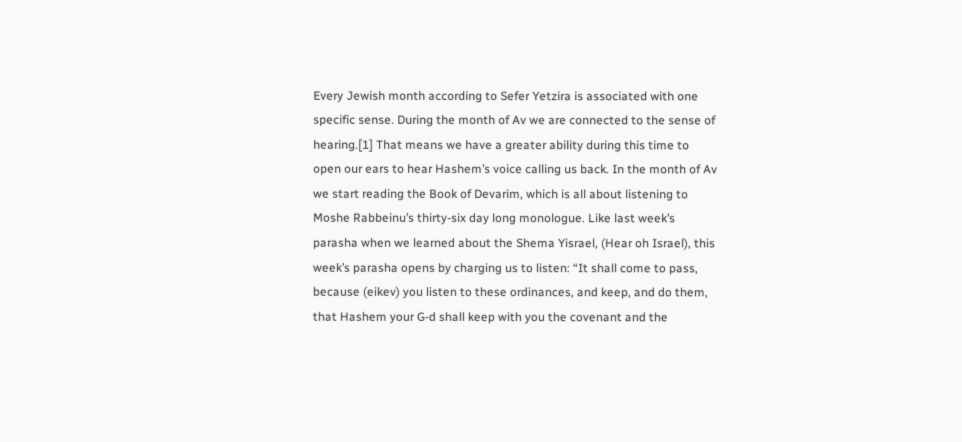Every Jewish month according to Sefer Yetzira is associated with one specific sense. During the month of Av we are connected to the sense of hearing.[1] That means we have a greater ability during this time to open our ears to hear Hashem’s voice calling us back. In the month of Av we start reading the Book of Devarim, which is all about listening to Moshe Rabbeinu’s thirty-six day long monologue. Like last week’s parasha when we learned about the Shema Yisrael, (Hear oh Israel), this week’s parasha opens by charging us to listen: “It shall come to pass, because (eikev) you listen to these ordinances, and keep, and do them, that Hashem your G-d shall keep with you the covenant and the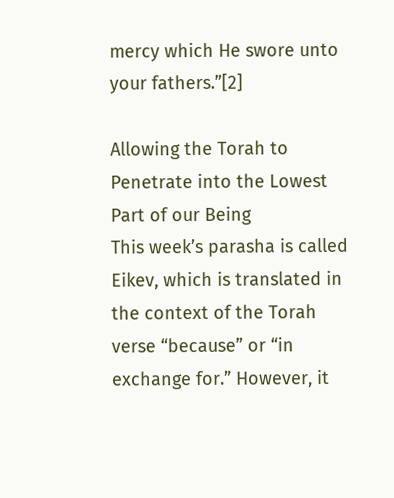mercy which He swore unto your fathers.”[2]

Allowing the Torah to Penetrate into the Lowest Part of our Being
This week’s parasha is called Eikev, which is translated in the context of the Torah verse “because” or “in exchange for.” However, it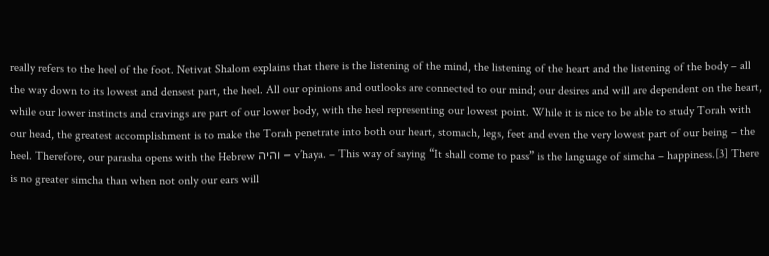really refers to the heel of the foot. Netivat Shalom explains that there is the listening of the mind, the listening of the heart and the listening of the body – all the way down to its lowest and densest part, the heel. All our opinions and outlooks are connected to our mind; our desires and will are dependent on the heart, while our lower instincts and cravings are part of our lower body, with the heel representing our lowest point. While it is nice to be able to study Torah with our head, the greatest accomplishment is to make the Torah penetrate into both our heart, stomach, legs, feet and even the very lowest part of our being – the heel. Therefore, our parasha opens with the Hebrew והיה – v’haya. – This way of saying “It shall come to pass” is the language of simcha – happiness.[3] There is no greater simcha than when not only our ears will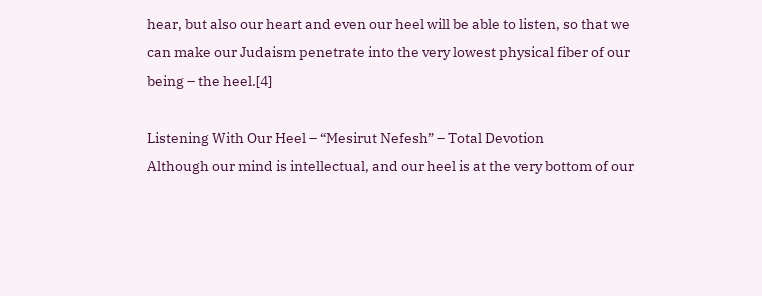hear, but also our heart and even our heel will be able to listen, so that we can make our Judaism penetrate into the very lowest physical fiber of our being – the heel.[4]

Listening With Our Heel – “Mesirut Nefesh” – Total Devotion
Although our mind is intellectual, and our heel is at the very bottom of our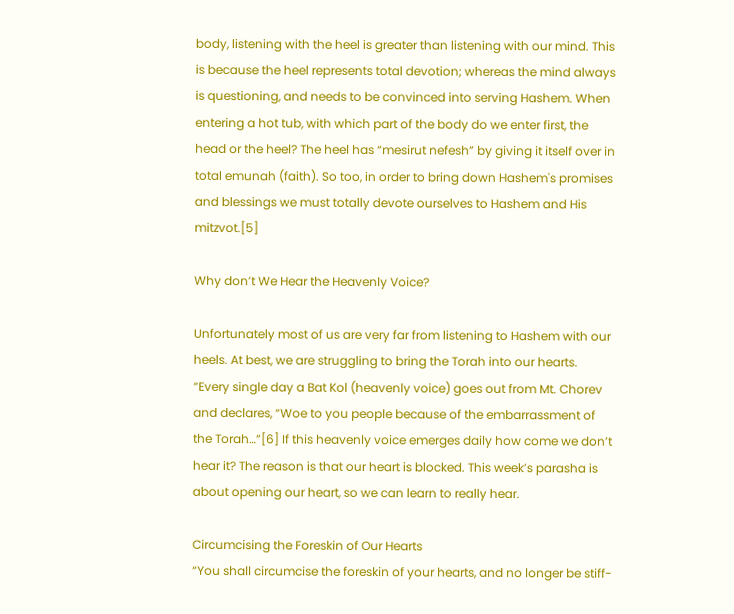body, listening with the heel is greater than listening with our mind. This is because the heel represents total devotion; whereas the mind always is questioning, and needs to be convinced into serving Hashem. When entering a hot tub, with which part of the body do we enter first, the head or the heel? The heel has “mesirut nefesh” by giving it itself over in total emunah (faith). So too, in order to bring down Hashem's promises and blessings we must totally devote ourselves to Hashem and His mitzvot.[5]

Why don’t We Hear the Heavenly Voice?

Unfortunately most of us are very far from listening to Hashem with our heels. At best, we are struggling to bring the Torah into our hearts. “Every single day a Bat Kol (heavenly voice) goes out from Mt. Chorev and declares, “Woe to you people because of the embarrassment of the Torah…”[6] If this heavenly voice emerges daily how come we don’t hear it? The reason is that our heart is blocked. This week’s parasha is about opening our heart, so we can learn to really hear.

Circumcising the Foreskin of Our Hearts
“You shall circumcise the foreskin of your hearts, and no longer be stiff-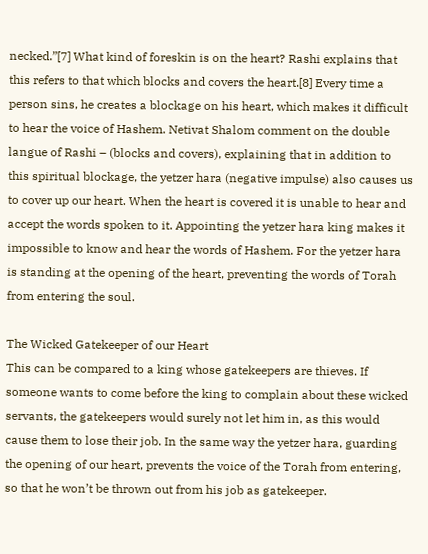necked.”[7] What kind of foreskin is on the heart? Rashi explains that this refers to that which blocks and covers the heart.[8] Every time a person sins, he creates a blockage on his heart, which makes it difficult to hear the voice of Hashem. Netivat Shalom comment on the double langue of Rashi – (blocks and covers), explaining that in addition to this spiritual blockage, the yetzer hara (negative impulse) also causes us to cover up our heart. When the heart is covered it is unable to hear and accept the words spoken to it. Appointing the yetzer hara king makes it impossible to know and hear the words of Hashem. For the yetzer hara is standing at the opening of the heart, preventing the words of Torah from entering the soul.

The Wicked Gatekeeper of our Heart
This can be compared to a king whose gatekeepers are thieves. If someone wants to come before the king to complain about these wicked servants, the gatekeepers would surely not let him in, as this would cause them to lose their job. In the same way the yetzer hara, guarding the opening of our heart, prevents the voice of the Torah from entering, so that he won’t be thrown out from his job as gatekeeper.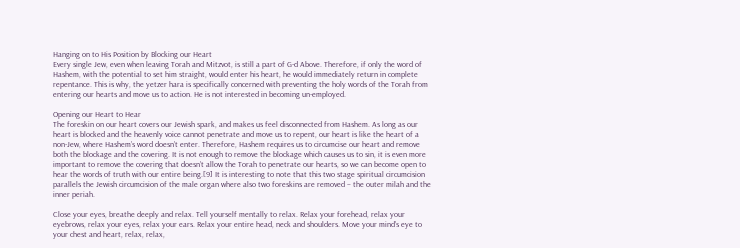Hanging on to His Position by Blocking our Heart
Every single Jew, even when leaving Torah and Mitzvot, is still a part of G-d Above. Therefore, if only the word of Hashem, with the potential to set him straight, would enter his heart, he would immediately return in complete repentance. This is why, the yetzer hara is specifically concerned with preventing the holy words of the Torah from entering our hearts and move us to action. He is not interested in becoming un-employed.

Opening our Heart to Hear
The foreskin on our heart covers our Jewish spark, and makes us feel disconnected from Hashem. As long as our heart is blocked and the heavenly voice cannot penetrate and move us to repent, our heart is like the heart of a non-Jew, where Hashem’s word doesn’t enter. Therefore, Hashem requires us to circumcise our heart and remove both the blockage and the covering. It is not enough to remove the blockage which causes us to sin, it is even more important to remove the covering that doesn’t allow the Torah to penetrate our hearts, so we can become open to hear the words of truth with our entire being.[9] It is interesting to note that this two stage spiritual circumcision parallels the Jewish circumcision of the male organ where also two foreskins are removed – the outer milah and the inner periah.

Close your eyes, breathe deeply and relax. Tell yourself mentally to relax. Relax your forehead, relax your eyebrows, relax your eyes, relax your ears. Relax your entire head, neck and shoulders. Move your mind’s eye to your chest and heart, relax, relax,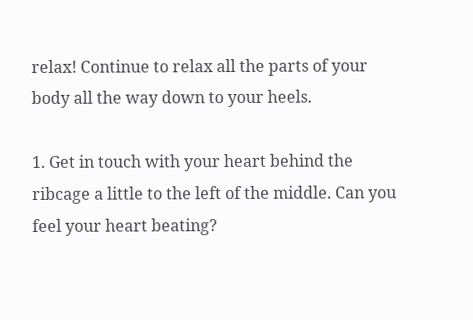relax! Continue to relax all the parts of your body all the way down to your heels.

1. Get in touch with your heart behind the ribcage a little to the left of the middle. Can you feel your heart beating?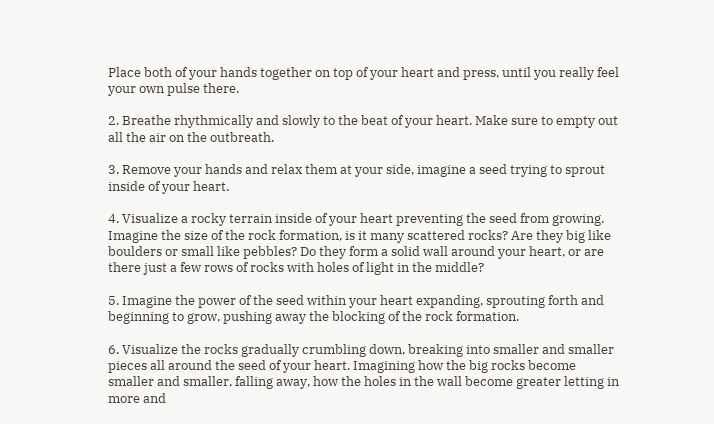Place both of your hands together on top of your heart and press, until you really feel your own pulse there.

2. Breathe rhythmically and slowly to the beat of your heart. Make sure to empty out all the air on the outbreath.

3. Remove your hands and relax them at your side, imagine a seed trying to sprout inside of your heart.

4. Visualize a rocky terrain inside of your heart preventing the seed from growing. Imagine the size of the rock formation, is it many scattered rocks? Are they big like boulders or small like pebbles? Do they form a solid wall around your heart, or are there just a few rows of rocks with holes of light in the middle?

5. Imagine the power of the seed within your heart expanding, sprouting forth and beginning to grow, pushing away the blocking of the rock formation.

6. Visualize the rocks gradually crumbling down, breaking into smaller and smaller pieces all around the seed of your heart. Imagining how the big rocks become smaller and smaller, falling away, how the holes in the wall become greater letting in more and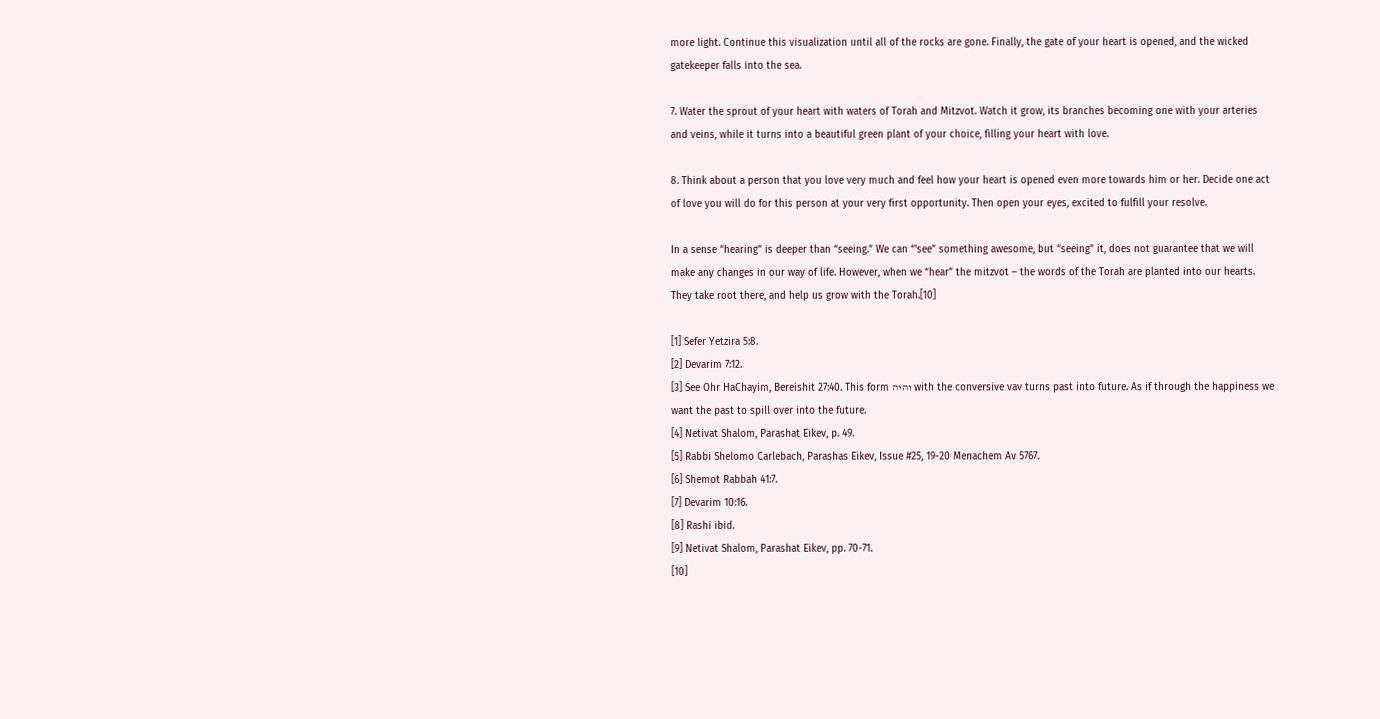more light. Continue this visualization until all of the rocks are gone. Finally, the gate of your heart is opened, and the wicked gatekeeper falls into the sea.

7. Water the sprout of your heart with waters of Torah and Mitzvot. Watch it grow, its branches becoming one with your arteries and veins, while it turns into a beautiful green plant of your choice, filling your heart with love.

8. Think about a person that you love very much and feel how your heart is opened even more towards him or her. Decide one act of love you will do for this person at your very first opportunity. Then open your eyes, excited to fulfill your resolve.

In a sense “hearing” is deeper than “seeing.” We can “'see” something awesome, but “seeing” it, does not guarantee that we will make any changes in our way of life. However, when we “hear” the mitzvot – the words of the Torah are planted into our hearts. They take root there, and help us grow with the Torah.[10]

[1] Sefer Yetzira 5:8.
[2] Devarim 7:12.
[3] See Ohr HaChayim, Bereishit 27:40. This form והיה with the conversive vav turns past into future. As if through the happiness we want the past to spill over into the future.
[4] Netivat Shalom, Parashat Eikev, p. 49.
[5] Rabbi Shelomo Carlebach, Parashas Eikev, Issue #25, 19-20 Menachem Av 5767.
[6] Shemot Rabbah 41:7.
[7] Devarim 10:16.
[8] Rashi ibid.
[9] Netivat Shalom, Parashat Eikev, pp. 70-71.
[10]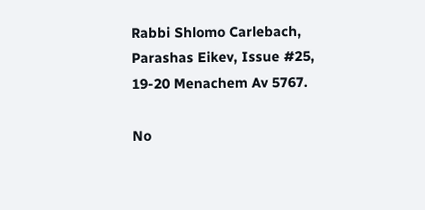Rabbi Shlomo Carlebach, Parashas Eikev, Issue #25, 19-20 Menachem Av 5767.

No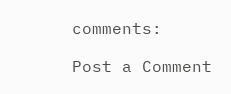comments:

Post a Comment